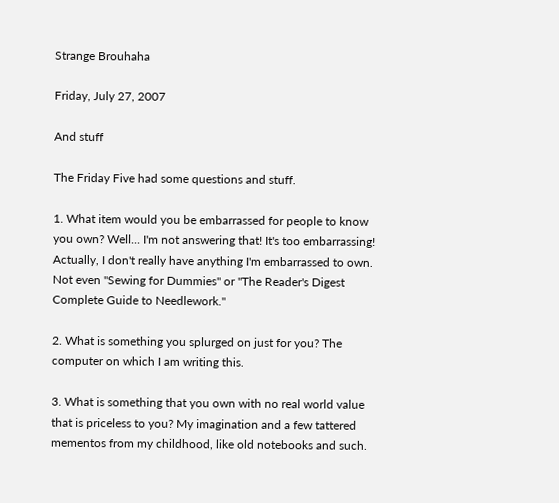Strange Brouhaha

Friday, July 27, 2007

And stuff

The Friday Five had some questions and stuff.

1. What item would you be embarrassed for people to know you own? Well... I'm not answering that! It's too embarrassing! Actually, I don't really have anything I'm embarrassed to own. Not even "Sewing for Dummies" or "The Reader's Digest Complete Guide to Needlework."

2. What is something you splurged on just for you? The computer on which I am writing this.

3. What is something that you own with no real world value that is priceless to you? My imagination and a few tattered mementos from my childhood, like old notebooks and such.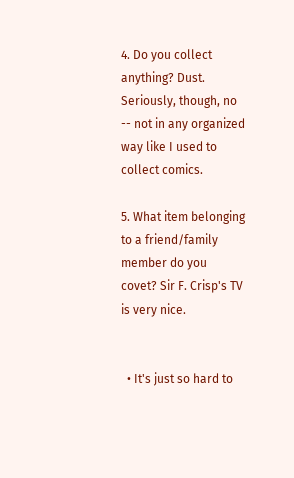4. Do you collect anything? Dust. Seriously, though, no -- not in any organized way like I used to collect comics.

5. What item belonging to a friend/family member do you covet? Sir F. Crisp's TV is very nice.


  • It's just so hard to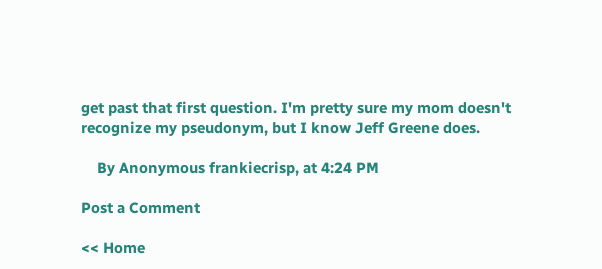get past that first question. I'm pretty sure my mom doesn't recognize my pseudonym, but I know Jeff Greene does.

    By Anonymous frankiecrisp, at 4:24 PM

Post a Comment

<< Home